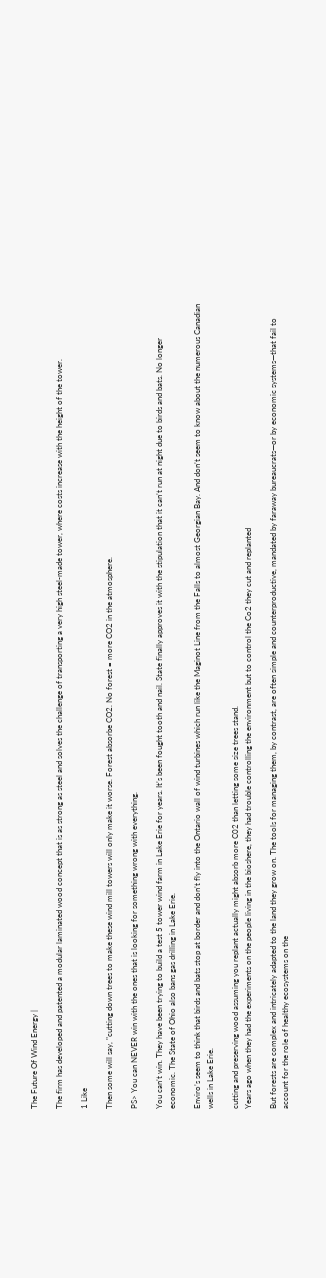The Future Of Wind Energy |

The firm has developed and patented a modular laminated wood concept that is as strong as steel and solves the challenge of transporting a very high steel-made tower, where costs increase with the height of the tower.

1 Like

Then some will say, "cutting down trees to make these wind mill towers will only make it worse. Forest absorbe CO2. No forest = more CO2 in the atmosphere.

PS> You can NEVER win with the ones that is looking for something wrong with everything.

You can’t win. They have been trying to build a test 5 tower wind farm in Lake Erie for years. It’s been fought tooth and nail. State finally approves it with the stipulation that it can’t run at night due to birds and bats. No longer economic. The State of Ohio also bans gas drilling in Lake Erie.

Enviro’s seem to think that birds and bats stop at border and don’t fly into the Ontario wall of wind turbines which run like the Maginot Line from the Falls to almost Georgian Bay. And don’t seem to know about the numerous Canadian wells in Lake Erie.

cutting and preserving wood assuming you replant actually might absorb more C02 than letting some size trees stand.
Years ago when they had the experiments on the people living in the bioshere, they had trouble controlling the environment but to control the Co2 they cut and replanted

But forests are complex and intricately adapted to the land they grow on. The tools for managing them, by contrast, are often simple and counterproductive, mandated by faraway bureaucrats—or by economic systems—that fail to account for the role of healthy ecosystems on the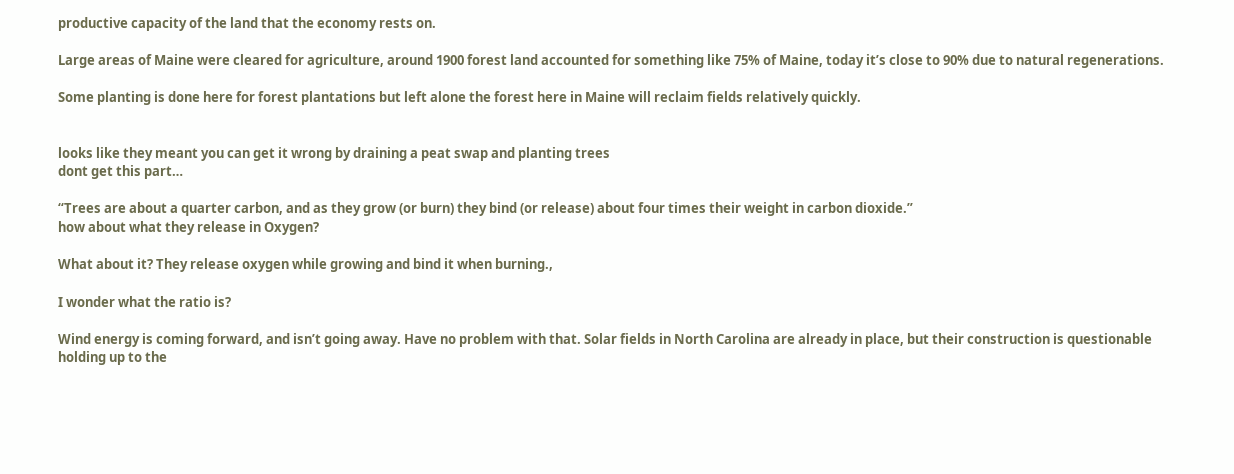productive capacity of the land that the economy rests on.

Large areas of Maine were cleared for agriculture, around 1900 forest land accounted for something like 75% of Maine, today it’s close to 90% due to natural regenerations.

Some planting is done here for forest plantations but left alone the forest here in Maine will reclaim fields relatively quickly.


looks like they meant you can get it wrong by draining a peat swap and planting trees
dont get this part…

“Trees are about a quarter carbon, and as they grow (or burn) they bind (or release) about four times their weight in carbon dioxide.”
how about what they release in Oxygen?

What about it? They release oxygen while growing and bind it when burning.,

I wonder what the ratio is?

Wind energy is coming forward, and isn’t going away. Have no problem with that. Solar fields in North Carolina are already in place, but their construction is questionable holding up to the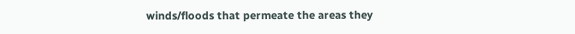winds/floods that permeate the areas they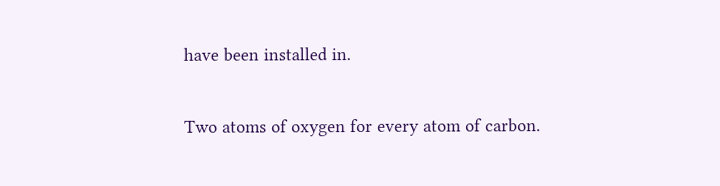have been installed in.

Two atoms of oxygen for every atom of carbon.